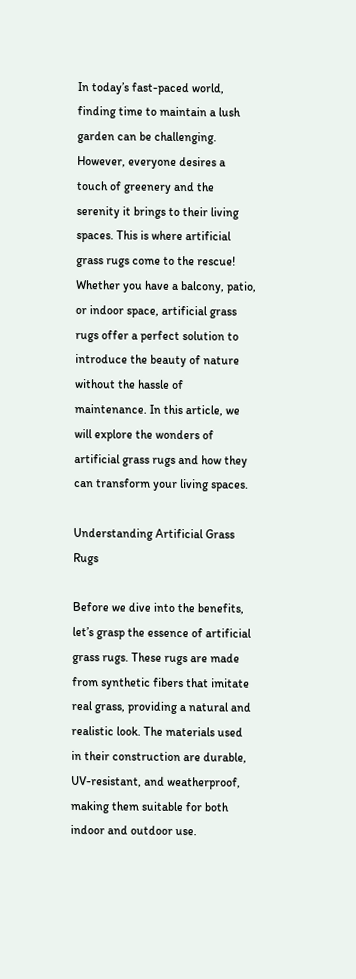In today’s fast-paced world, finding time to maintain a lush garden can be challenging. However, everyone desires a touch of greenery and the serenity it brings to their living spaces. This is where artificial grass rugs come to the rescue! Whether you have a balcony, patio, or indoor space, artificial grass rugs offer a perfect solution to introduce the beauty of nature without the hassle of maintenance. In this article, we will explore the wonders of artificial grass rugs and how they can transform your living spaces.

Understanding Artificial Grass Rugs

Before we dive into the benefits, let’s grasp the essence of artificial grass rugs. These rugs are made from synthetic fibers that imitate real grass, providing a natural and realistic look. The materials used in their construction are durable, UV-resistant, and weatherproof, making them suitable for both indoor and outdoor use.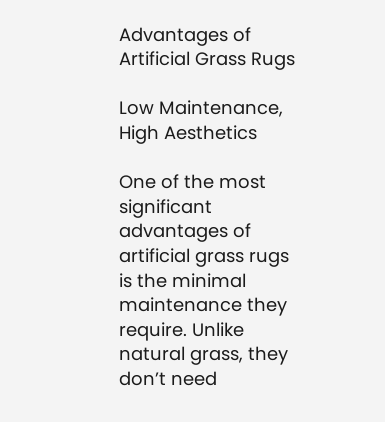Advantages of Artificial Grass Rugs

Low Maintenance, High Aesthetics

One of the most significant advantages of artificial grass rugs is the minimal maintenance they require. Unlike natural grass, they don’t need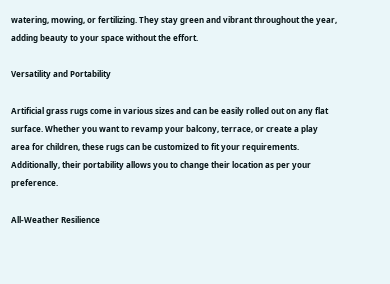watering, mowing, or fertilizing. They stay green and vibrant throughout the year, adding beauty to your space without the effort.

Versatility and Portability

Artificial grass rugs come in various sizes and can be easily rolled out on any flat surface. Whether you want to revamp your balcony, terrace, or create a play area for children, these rugs can be customized to fit your requirements. Additionally, their portability allows you to change their location as per your preference.

All-Weather Resilience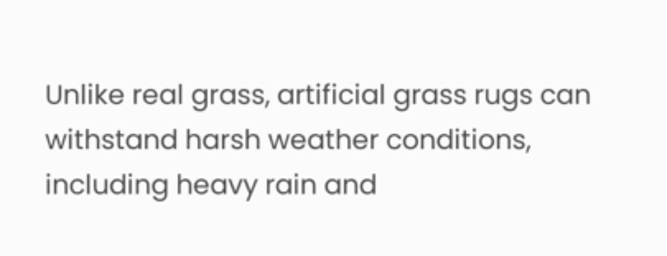Unlike real grass, artificial grass rugs can withstand harsh weather conditions, including heavy rain and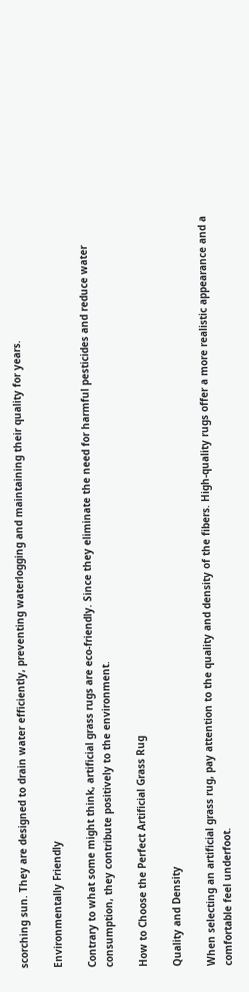scorching sun. They are designed to drain water efficiently, preventing waterlogging and maintaining their quality for years.

Environmentally Friendly

Contrary to what some might think, artificial grass rugs are eco-friendly. Since they eliminate the need for harmful pesticides and reduce water consumption, they contribute positively to the environment.

How to Choose the Perfect Artificial Grass Rug

Quality and Density

When selecting an artificial grass rug, pay attention to the quality and density of the fibers. High-quality rugs offer a more realistic appearance and a comfortable feel underfoot.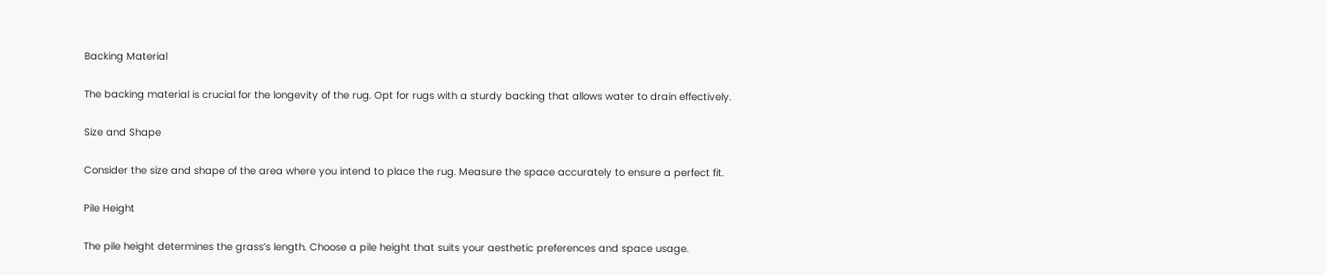Backing Material

The backing material is crucial for the longevity of the rug. Opt for rugs with a sturdy backing that allows water to drain effectively.

Size and Shape

Consider the size and shape of the area where you intend to place the rug. Measure the space accurately to ensure a perfect fit.

Pile Height

The pile height determines the grass’s length. Choose a pile height that suits your aesthetic preferences and space usage.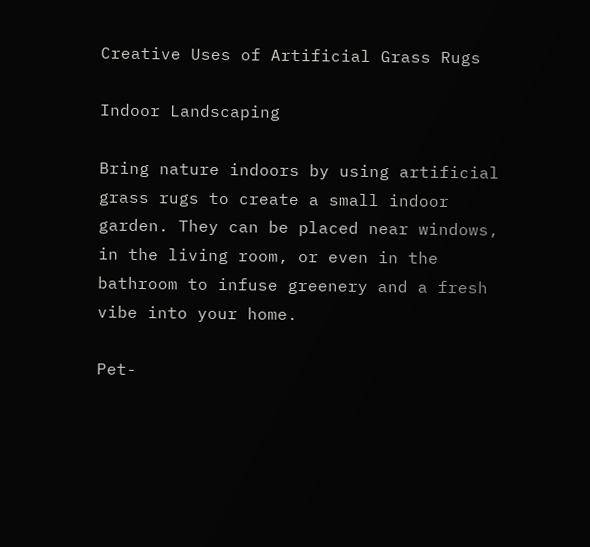Creative Uses of Artificial Grass Rugs

Indoor Landscaping

Bring nature indoors by using artificial grass rugs to create a small indoor garden. They can be placed near windows, in the living room, or even in the bathroom to infuse greenery and a fresh vibe into your home.

Pet-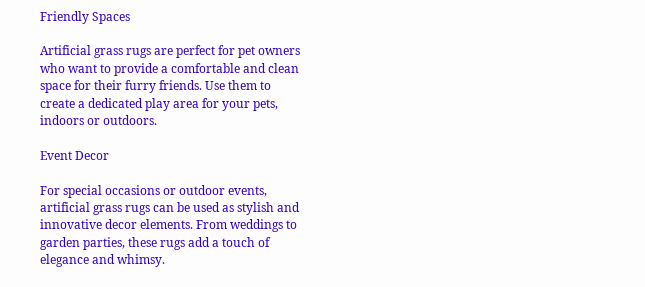Friendly Spaces

Artificial grass rugs are perfect for pet owners who want to provide a comfortable and clean space for their furry friends. Use them to create a dedicated play area for your pets, indoors or outdoors.

Event Decor

For special occasions or outdoor events, artificial grass rugs can be used as stylish and innovative decor elements. From weddings to garden parties, these rugs add a touch of elegance and whimsy.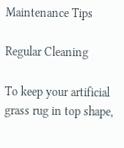Maintenance Tips

Regular Cleaning

To keep your artificial grass rug in top shape,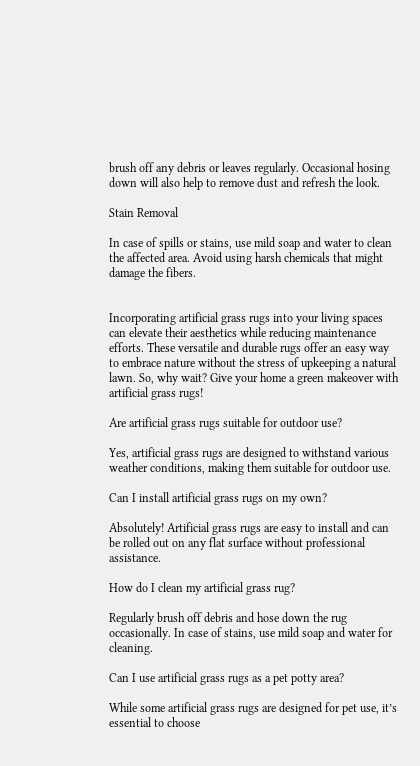brush off any debris or leaves regularly. Occasional hosing down will also help to remove dust and refresh the look.

Stain Removal

In case of spills or stains, use mild soap and water to clean the affected area. Avoid using harsh chemicals that might damage the fibers.


Incorporating artificial grass rugs into your living spaces can elevate their aesthetics while reducing maintenance efforts. These versatile and durable rugs offer an easy way to embrace nature without the stress of upkeeping a natural lawn. So, why wait? Give your home a green makeover with artificial grass rugs!

Are artificial grass rugs suitable for outdoor use?

Yes, artificial grass rugs are designed to withstand various weather conditions, making them suitable for outdoor use.

Can I install artificial grass rugs on my own?

Absolutely! Artificial grass rugs are easy to install and can be rolled out on any flat surface without professional assistance.

How do I clean my artificial grass rug?

Regularly brush off debris and hose down the rug occasionally. In case of stains, use mild soap and water for cleaning.

Can I use artificial grass rugs as a pet potty area?

While some artificial grass rugs are designed for pet use, it’s essential to choose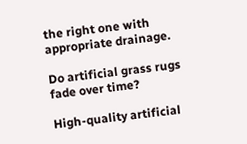the right one with appropriate drainage.

Do artificial grass rugs fade over time?

High-quality artificial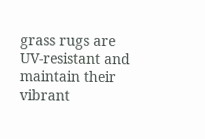grass rugs are UV-resistant and maintain their vibrant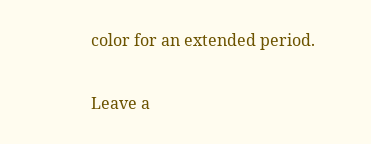color for an extended period.

Leave a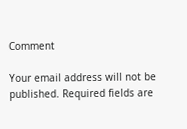Comment

Your email address will not be published. Required fields are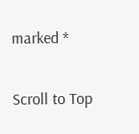marked *

Scroll to Top